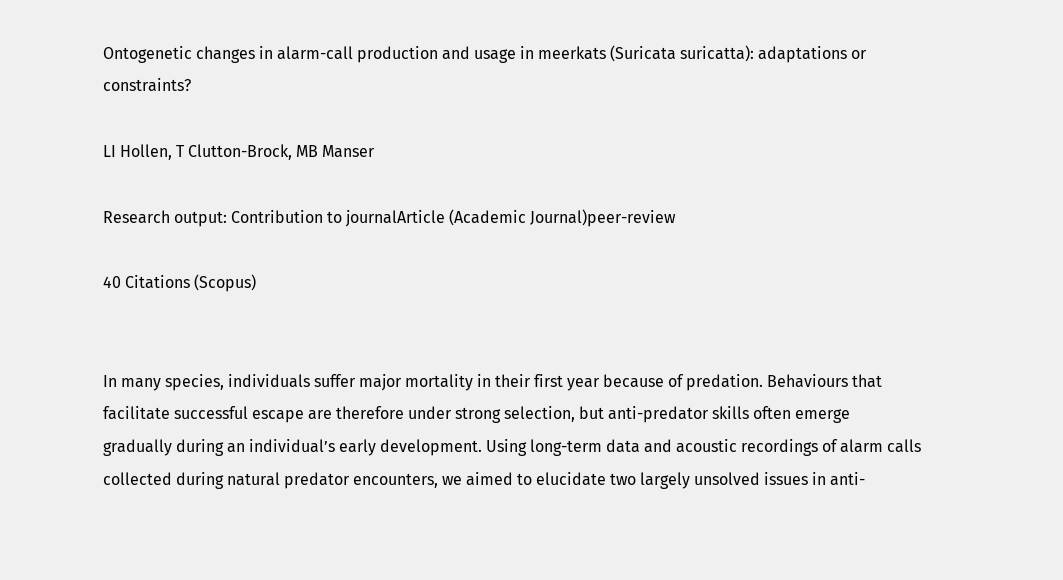Ontogenetic changes in alarm-call production and usage in meerkats (Suricata suricatta): adaptations or constraints?

LI Hollen, T Clutton-Brock, MB Manser

Research output: Contribution to journalArticle (Academic Journal)peer-review

40 Citations (Scopus)


In many species, individuals suffer major mortality in their first year because of predation. Behaviours that facilitate successful escape are therefore under strong selection, but anti-predator skills often emerge gradually during an individual’s early development. Using long-term data and acoustic recordings of alarm calls collected during natural predator encounters, we aimed to elucidate two largely unsolved issues in anti-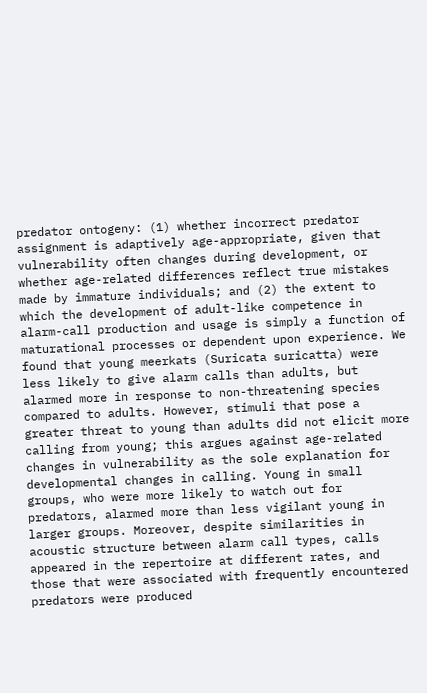predator ontogeny: (1) whether incorrect predator assignment is adaptively age-appropriate, given that vulnerability often changes during development, or whether age-related differences reflect true mistakes made by immature individuals; and (2) the extent to which the development of adult-like competence in alarm-call production and usage is simply a function of maturational processes or dependent upon experience. We found that young meerkats (Suricata suricatta) were less likely to give alarm calls than adults, but alarmed more in response to non-threatening species compared to adults. However, stimuli that pose a greater threat to young than adults did not elicit more calling from young; this argues against age-related changes in vulnerability as the sole explanation for developmental changes in calling. Young in small groups, who were more likely to watch out for predators, alarmed more than less vigilant young in larger groups. Moreover, despite similarities in acoustic structure between alarm call types, calls appeared in the repertoire at different rates, and those that were associated with frequently encountered predators were produced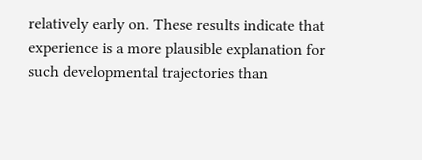relatively early on. These results indicate that experience is a more plausible explanation for such developmental trajectories than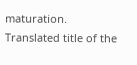maturation.
Translated title of the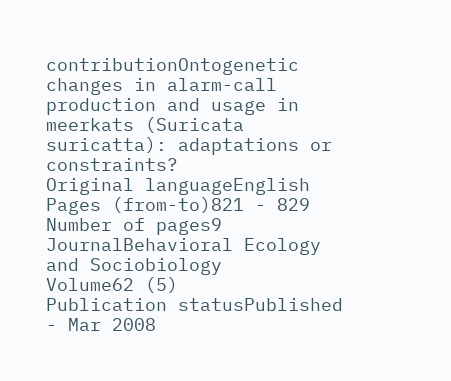contributionOntogenetic changes in alarm-call production and usage in meerkats (Suricata suricatta): adaptations or constraints?
Original languageEnglish
Pages (from-to)821 - 829
Number of pages9
JournalBehavioral Ecology and Sociobiology
Volume62 (5)
Publication statusPublished - Mar 2008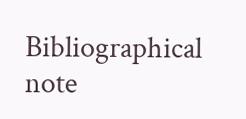Bibliographical note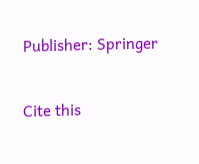Publisher: Springer

Cite this